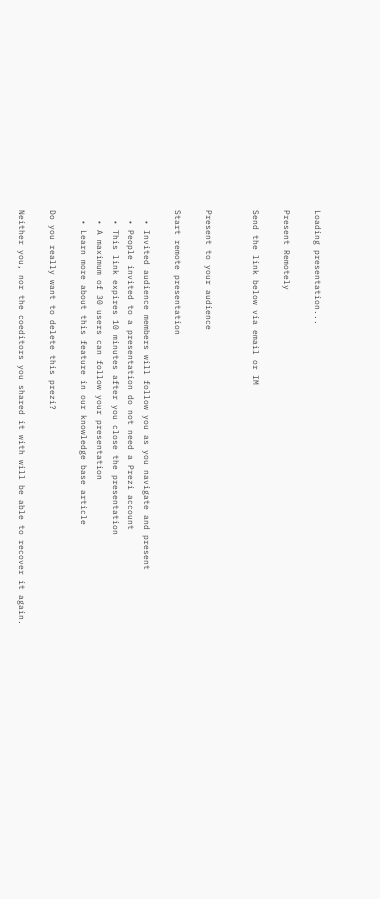Loading presentation...

Present Remotely

Send the link below via email or IM


Present to your audience

Start remote presentation

  • Invited audience members will follow you as you navigate and present
  • People invited to a presentation do not need a Prezi account
  • This link expires 10 minutes after you close the presentation
  • A maximum of 30 users can follow your presentation
  • Learn more about this feature in our knowledge base article

Do you really want to delete this prezi?

Neither you, nor the coeditors you shared it with will be able to recover it again.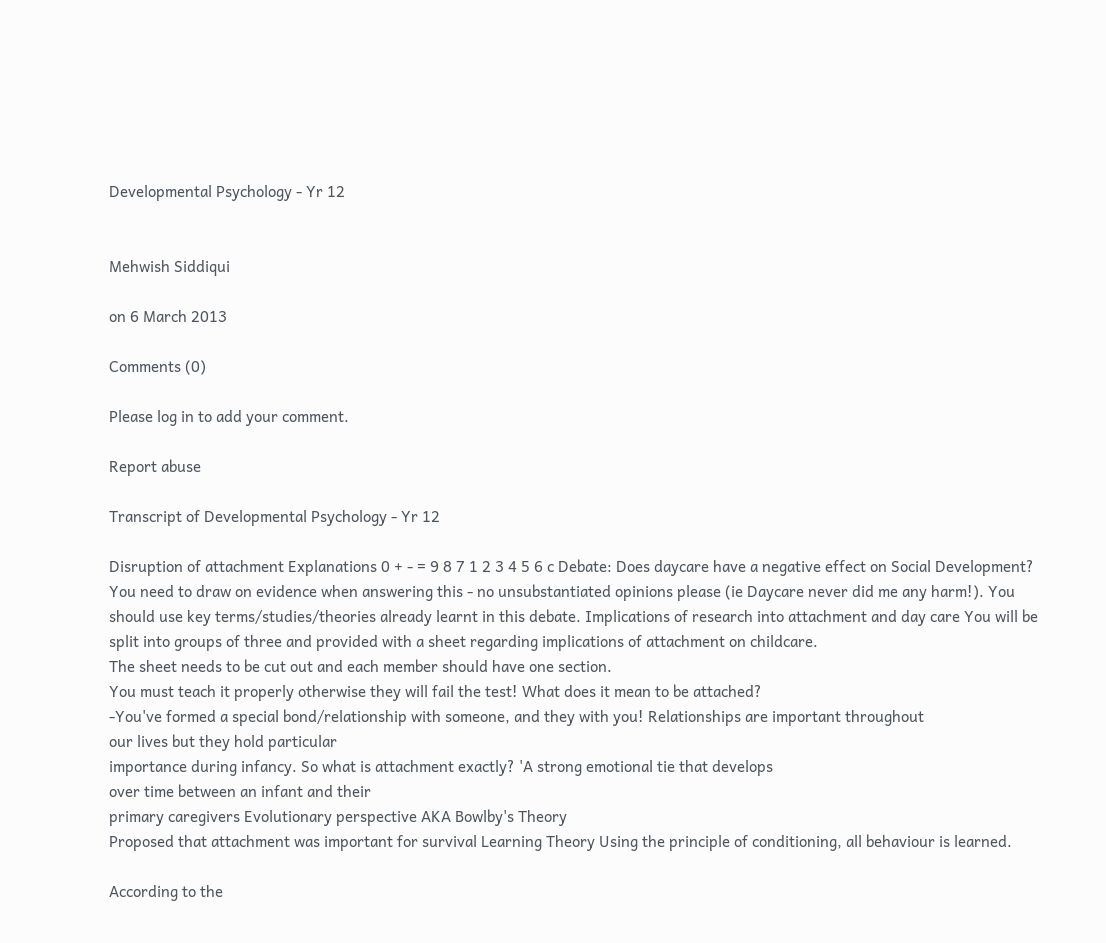Developmental Psychology - Yr 12


Mehwish Siddiqui

on 6 March 2013

Comments (0)

Please log in to add your comment.

Report abuse

Transcript of Developmental Psychology - Yr 12

Disruption of attachment Explanations 0 + - = 9 8 7 1 2 3 4 5 6 c Debate: Does daycare have a negative effect on Social Development? You need to draw on evidence when answering this - no unsubstantiated opinions please (ie Daycare never did me any harm!). You should use key terms/studies/theories already learnt in this debate. Implications of research into attachment and day care You will be split into groups of three and provided with a sheet regarding implications of attachment on childcare.
The sheet needs to be cut out and each member should have one section.
You must teach it properly otherwise they will fail the test! What does it mean to be attached?
-You've formed a special bond/relationship with someone, and they with you! Relationships are important throughout
our lives but they hold particular
importance during infancy. So what is attachment exactly? 'A strong emotional tie that develops
over time between an infant and their
primary caregivers Evolutionary perspective AKA Bowlby's Theory
Proposed that attachment was important for survival Learning Theory Using the principle of conditioning, all behaviour is learned.

According to the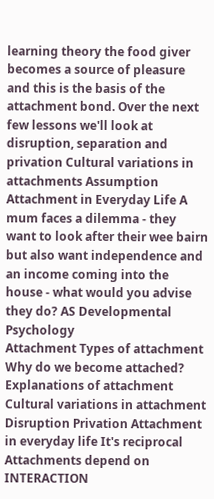learning theory the food giver becomes a source of pleasure and this is the basis of the attachment bond. Over the next few lessons we'll look at disruption, separation and privation Cultural variations in attachments Assumption Attachment in Everyday Life A mum faces a dilemma - they want to look after their wee bairn but also want independence and an income coming into the house - what would you advise they do? AS Developmental Psychology
Attachment Types of attachment Why do we become attached? Explanations of attachment Cultural variations in attachment Disruption Privation Attachment in everyday life It's reciprocal Attachments depend on INTERACTION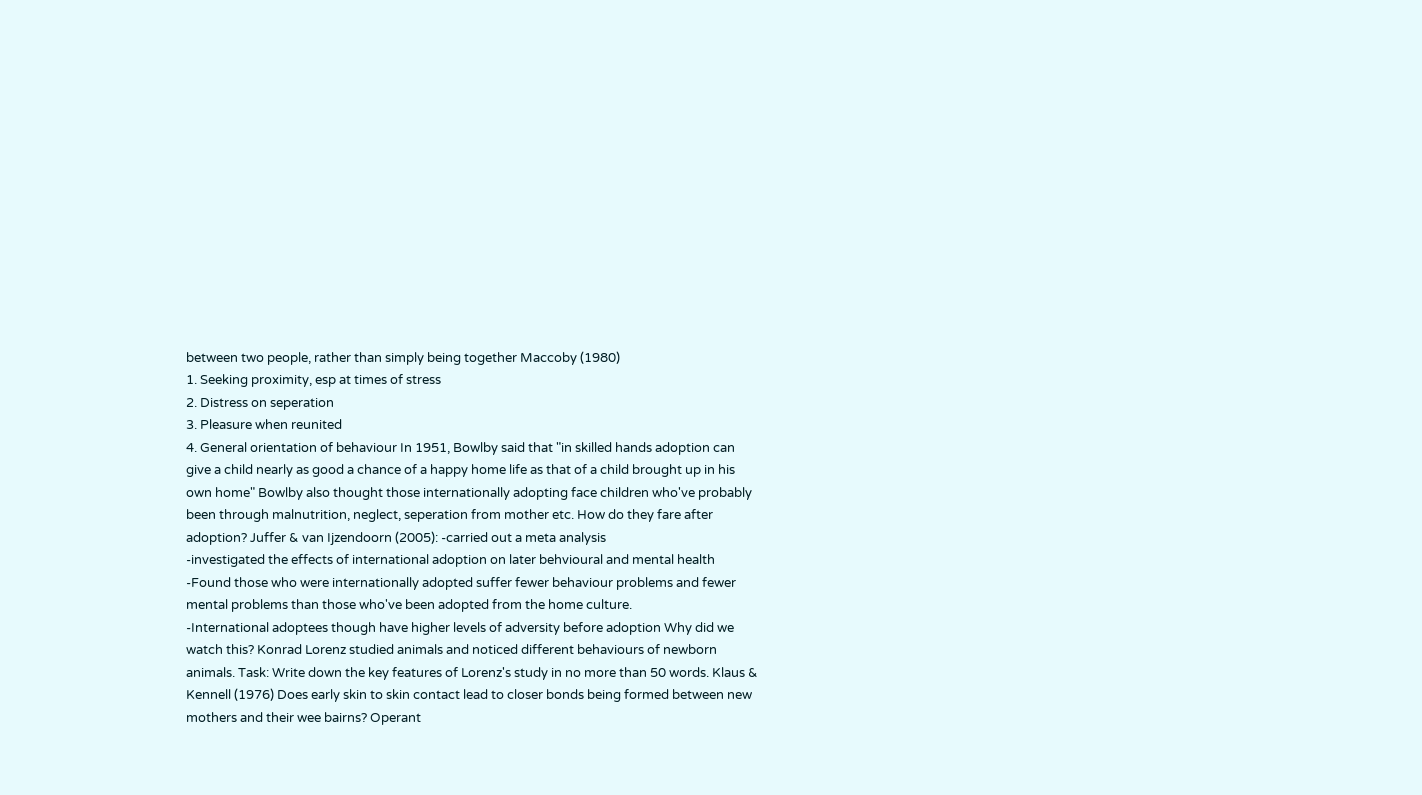between two people, rather than simply being together Maccoby (1980)
1. Seeking proximity, esp at times of stress
2. Distress on seperation
3. Pleasure when reunited
4. General orientation of behaviour In 1951, Bowlby said that "in skilled hands adoption can give a child nearly as good a chance of a happy home life as that of a child brought up in his own home" Bowlby also thought those internationally adopting face children who've probably been through malnutrition, neglect, seperation from mother etc. How do they fare after adoption? Juffer & van Ijzendoorn (2005): -carried out a meta analysis
-investigated the effects of international adoption on later behvioural and mental health -Found those who were internationally adopted suffer fewer behaviour problems and fewer mental problems than those who've been adopted from the home culture.
-International adoptees though have higher levels of adversity before adoption Why did we watch this? Konrad Lorenz studied animals and noticed different behaviours of newborn animals. Task: Write down the key features of Lorenz's study in no more than 50 words. Klaus & Kennell (1976) Does early skin to skin contact lead to closer bonds being formed between new mothers and their wee bairns? Operant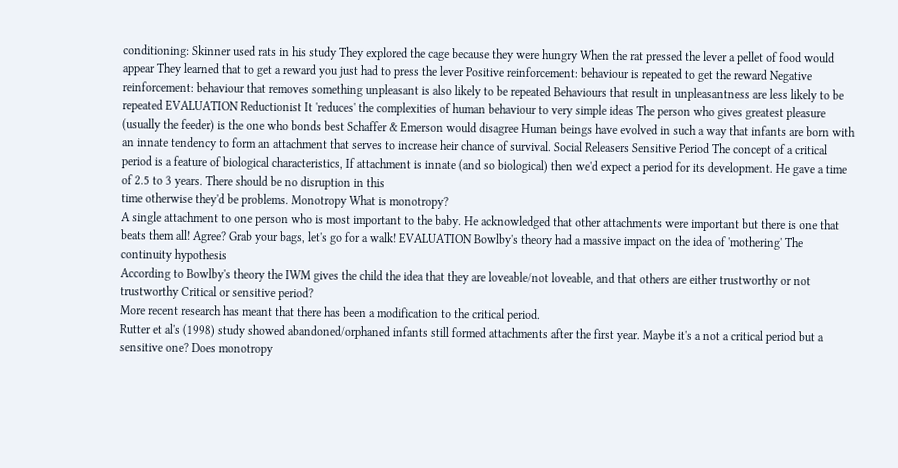conditioning: Skinner used rats in his study They explored the cage because they were hungry When the rat pressed the lever a pellet of food would appear They learned that to get a reward you just had to press the lever Positive reinforcement: behaviour is repeated to get the reward Negative reinforcement: behaviour that removes something unpleasant is also likely to be repeated Behaviours that result in unpleasantness are less likely to be repeated EVALUATION Reductionist It 'reduces' the complexities of human behaviour to very simple ideas The person who gives greatest pleasure (usually the feeder) is the one who bonds best Schaffer & Emerson would disagree Human beings have evolved in such a way that infants are born with an innate tendency to form an attachment that serves to increase heir chance of survival. Social Releasers Sensitive Period The concept of a critical period is a feature of biological characteristics, If attachment is innate (and so biological) then we'd expect a period for its development. He gave a time of 2.5 to 3 years. There should be no disruption in this
time otherwise they'd be problems. Monotropy What is monotropy?
A single attachment to one person who is most important to the baby. He acknowledged that other attachments were important but there is one that beats them all! Agree? Grab your bags, let's go for a walk! EVALUATION Bowlby's theory had a massive impact on the idea of 'mothering' The continuity hypothesis
According to Bowlby's theory the IWM gives the child the idea that they are loveable/not loveable, and that others are either trustworthy or not trustworthy Critical or sensitive period?
More recent research has meant that there has been a modification to the critical period.
Rutter et al's (1998) study showed abandoned/orphaned infants still formed attachments after the first year. Maybe it's a not a critical period but a sensitive one? Does monotropy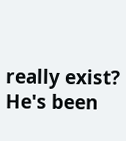really exist?
He's been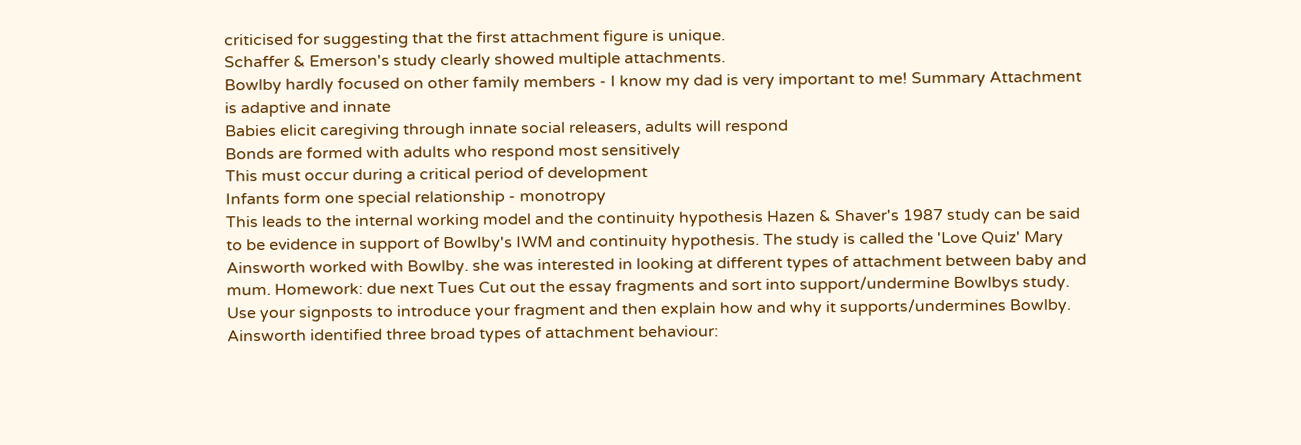criticised for suggesting that the first attachment figure is unique.
Schaffer & Emerson's study clearly showed multiple attachments.
Bowlby hardly focused on other family members - I know my dad is very important to me! Summary Attachment is adaptive and innate
Babies elicit caregiving through innate social releasers, adults will respond
Bonds are formed with adults who respond most sensitively
This must occur during a critical period of development
Infants form one special relationship - monotropy
This leads to the internal working model and the continuity hypothesis Hazen & Shaver's 1987 study can be said to be evidence in support of Bowlby's IWM and continuity hypothesis. The study is called the 'Love Quiz' Mary Ainsworth worked with Bowlby. she was interested in looking at different types of attachment between baby and mum. Homework: due next Tues Cut out the essay fragments and sort into support/undermine Bowlbys study. Use your signposts to introduce your fragment and then explain how and why it supports/undermines Bowlby. Ainsworth identified three broad types of attachment behaviour: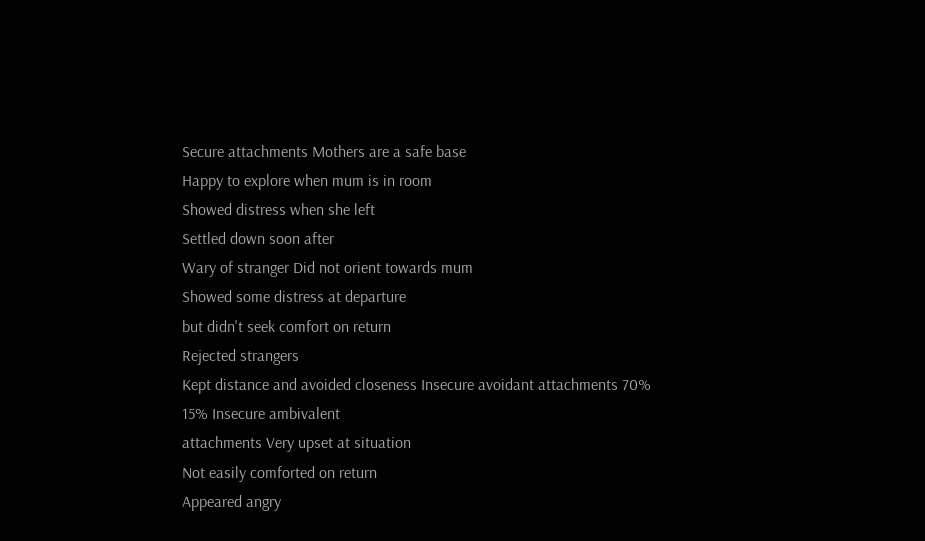Secure attachments Mothers are a safe base
Happy to explore when mum is in room
Showed distress when she left
Settled down soon after
Wary of stranger Did not orient towards mum
Showed some distress at departure
but didn't seek comfort on return
Rejected strangers
Kept distance and avoided closeness Insecure avoidant attachments 70% 15% Insecure ambivalent
attachments Very upset at situation
Not easily comforted on return
Appeared angry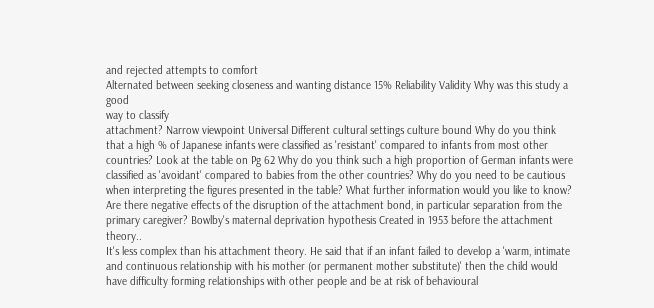and rejected attempts to comfort
Alternated between seeking closeness and wanting distance 15% Reliability Validity Why was this study a good
way to classify
attachment? Narrow viewpoint Universal Different cultural settings culture bound Why do you think that a high % of Japanese infants were classified as 'resistant' compared to infants from most other countries? Look at the table on Pg 62 Why do you think such a high proportion of German infants were classified as 'avoidant' compared to babies from the other countries? Why do you need to be cautious when interpreting the figures presented in the table? What further information would you like to know? Are there negative effects of the disruption of the attachment bond, in particular separation from the primary caregiver? Bowlby's maternal deprivation hypothesis Created in 1953 before the attachment theory..
It's less complex than his attachment theory. He said that if an infant failed to develop a 'warm, intimate and continuous relationship with his mother (or permanent mother substitute)' then the child would have difficulty forming relationships with other people and be at risk of behavioural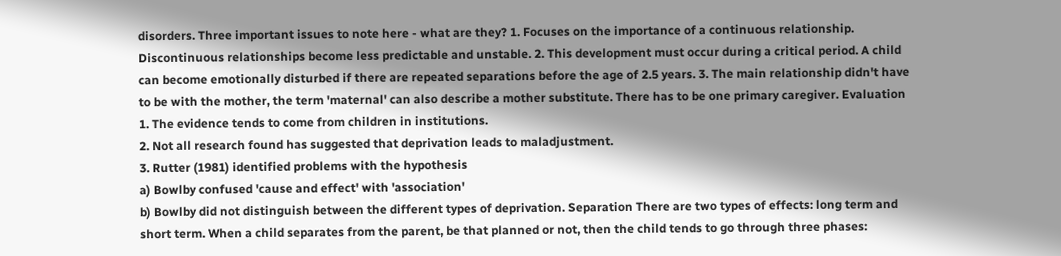disorders. Three important issues to note here - what are they? 1. Focuses on the importance of a continuous relationship. Discontinuous relationships become less predictable and unstable. 2. This development must occur during a critical period. A child can become emotionally disturbed if there are repeated separations before the age of 2.5 years. 3. The main relationship didn't have to be with the mother, the term 'maternal' can also describe a mother substitute. There has to be one primary caregiver. Evaluation 1. The evidence tends to come from children in institutions.
2. Not all research found has suggested that deprivation leads to maladjustment.
3. Rutter (1981) identified problems with the hypothesis
a) Bowlby confused 'cause and effect' with 'association'
b) Bowlby did not distinguish between the different types of deprivation. Separation There are two types of effects: long term and short term. When a child separates from the parent, be that planned or not, then the child tends to go through three phases: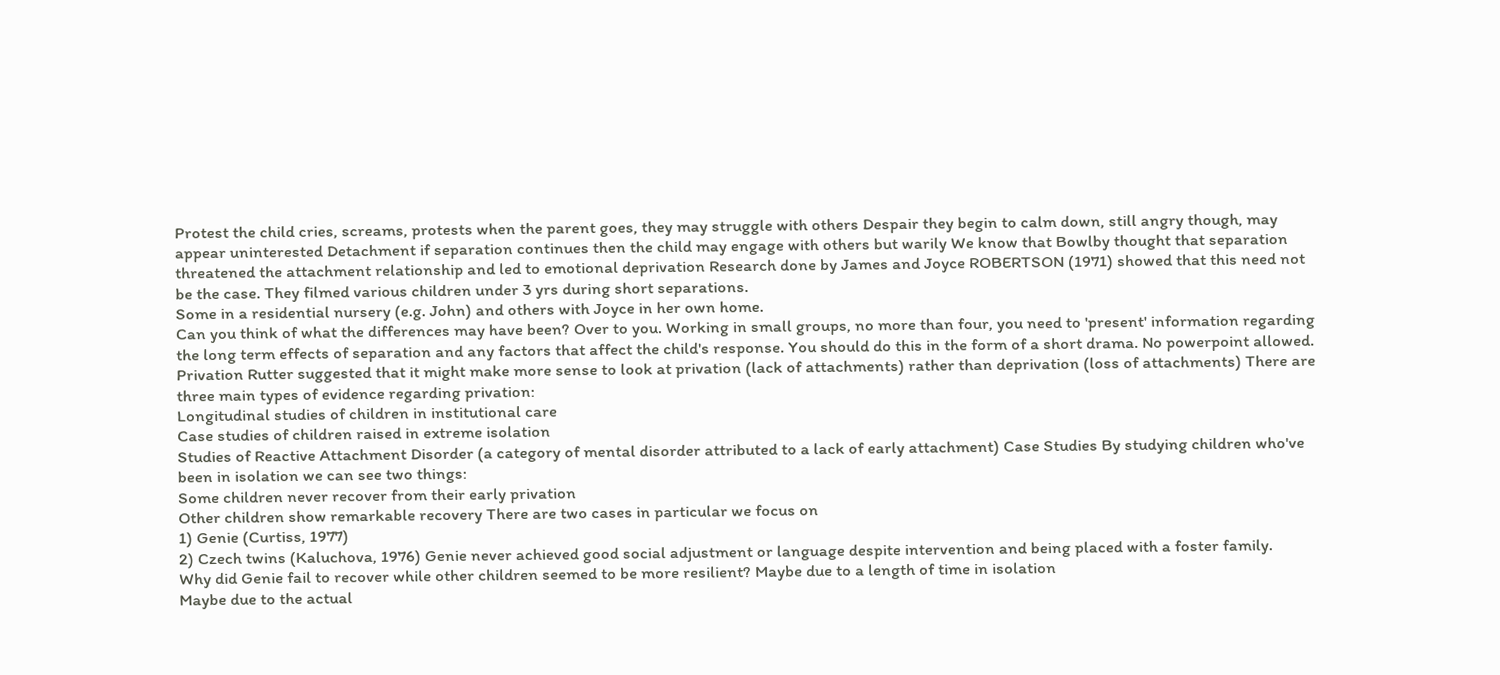Protest the child cries, screams, protests when the parent goes, they may struggle with others Despair they begin to calm down, still angry though, may appear uninterested Detachment if separation continues then the child may engage with others but warily We know that Bowlby thought that separation threatened the attachment relationship and led to emotional deprivation Research done by James and Joyce ROBERTSON (1971) showed that this need not be the case. They filmed various children under 3 yrs during short separations.
Some in a residential nursery (e.g. John) and others with Joyce in her own home.
Can you think of what the differences may have been? Over to you. Working in small groups, no more than four, you need to 'present' information regarding the long term effects of separation and any factors that affect the child's response. You should do this in the form of a short drama. No powerpoint allowed. Privation Rutter suggested that it might make more sense to look at privation (lack of attachments) rather than deprivation (loss of attachments) There are three main types of evidence regarding privation:
Longitudinal studies of children in institutional care
Case studies of children raised in extreme isolation
Studies of Reactive Attachment Disorder (a category of mental disorder attributed to a lack of early attachment) Case Studies By studying children who've been in isolation we can see two things:
Some children never recover from their early privation
Other children show remarkable recovery There are two cases in particular we focus on
1) Genie (Curtiss, 1977)
2) Czech twins (Kaluchova, 1976) Genie never achieved good social adjustment or language despite intervention and being placed with a foster family.
Why did Genie fail to recover while other children seemed to be more resilient? Maybe due to a length of time in isolation
Maybe due to the actual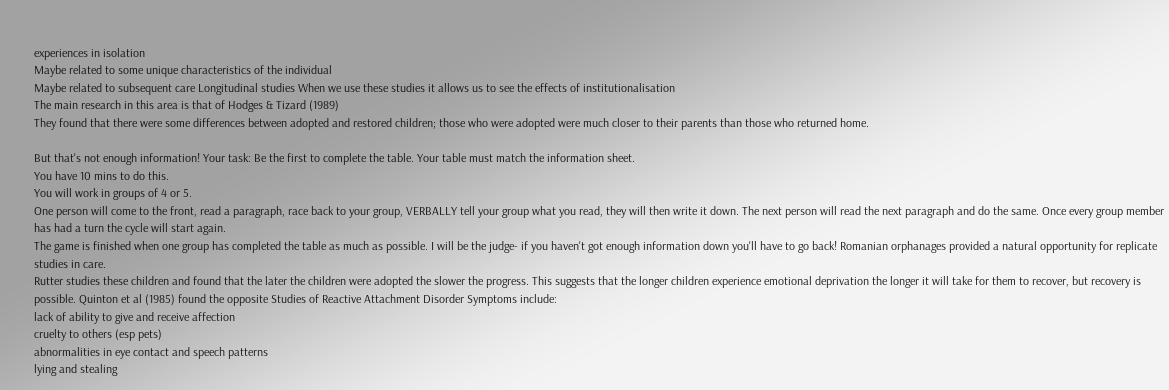experiences in isolation
Maybe related to some unique characteristics of the individual
Maybe related to subsequent care Longitudinal studies When we use these studies it allows us to see the effects of institutionalisation
The main research in this area is that of Hodges & Tizard (1989)
They found that there were some differences between adopted and restored children; those who were adopted were much closer to their parents than those who returned home.

But that's not enough information! Your task: Be the first to complete the table. Your table must match the information sheet.
You have 10 mins to do this.
You will work in groups of 4 or 5.
One person will come to the front, read a paragraph, race back to your group, VERBALLY tell your group what you read, they will then write it down. The next person will read the next paragraph and do the same. Once every group member has had a turn the cycle will start again.
The game is finished when one group has completed the table as much as possible. I will be the judge- if you haven't got enough information down you'll have to go back! Romanian orphanages provided a natural opportunity for replicate studies in care.
Rutter studies these children and found that the later the children were adopted the slower the progress. This suggests that the longer children experience emotional deprivation the longer it will take for them to recover, but recovery is possible. Quinton et al (1985) found the opposite Studies of Reactive Attachment Disorder Symptoms include:
lack of ability to give and receive affection
cruelty to others (esp pets)
abnormalities in eye contact and speech patterns
lying and stealing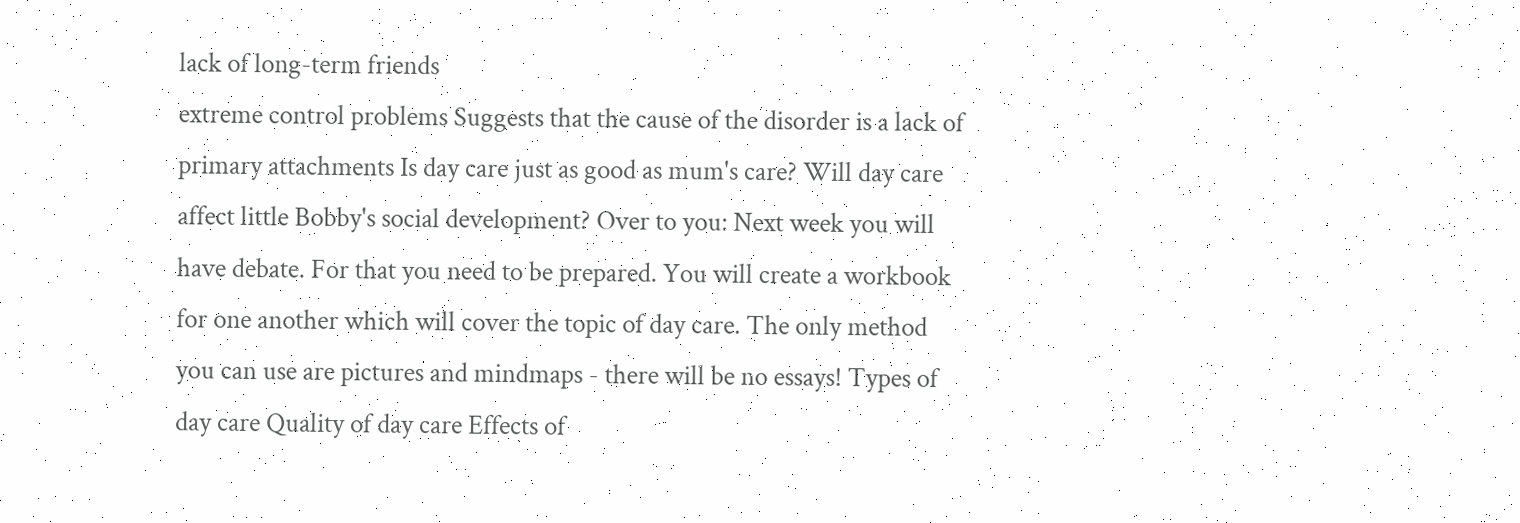lack of long-term friends
extreme control problems Suggests that the cause of the disorder is a lack of primary attachments Is day care just as good as mum's care? Will day care affect little Bobby's social development? Over to you: Next week you will have debate. For that you need to be prepared. You will create a workbook for one another which will cover the topic of day care. The only method you can use are pictures and mindmaps - there will be no essays! Types of day care Quality of day care Effects of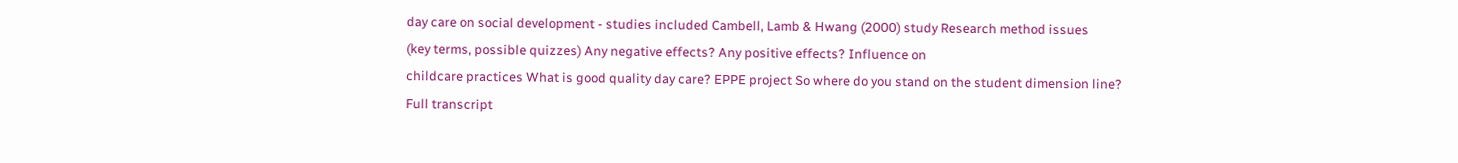day care on social development - studies included Cambell, Lamb & Hwang (2000) study Research method issues
(key terms, possible quizzes) Any negative effects? Any positive effects? Influence on
childcare practices What is good quality day care? EPPE project So where do you stand on the student dimension line?
Full transcript